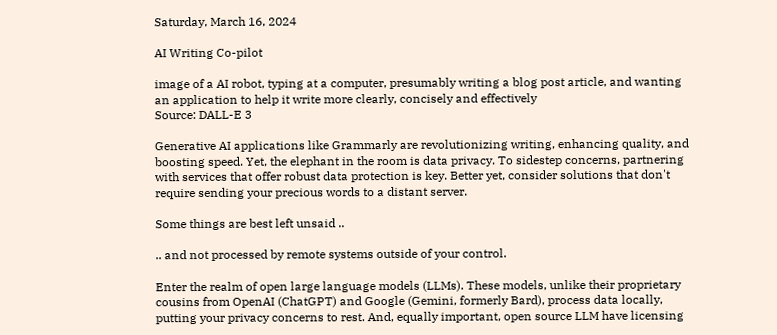Saturday, March 16, 2024

AI Writing Co-pilot

image of a AI robot, typing at a computer, presumably writing a blog post article, and wanting an application to help it write more clearly, concisely and effectively
Source: DALL-E 3

Generative AI applications like Grammarly are revolutionizing writing, enhancing quality, and boosting speed. Yet, the elephant in the room is data privacy. To sidestep concerns, partnering with services that offer robust data protection is key. Better yet, consider solutions that don't require sending your precious words to a distant server.

Some things are best left unsaid ..

.. and not processed by remote systems outside of your control.

Enter the realm of open large language models (LLMs). These models, unlike their proprietary cousins from OpenAI (ChatGPT) and Google (Gemini, formerly Bard), process data locally, putting your privacy concerns to rest. And, equally important, open source LLM have licensing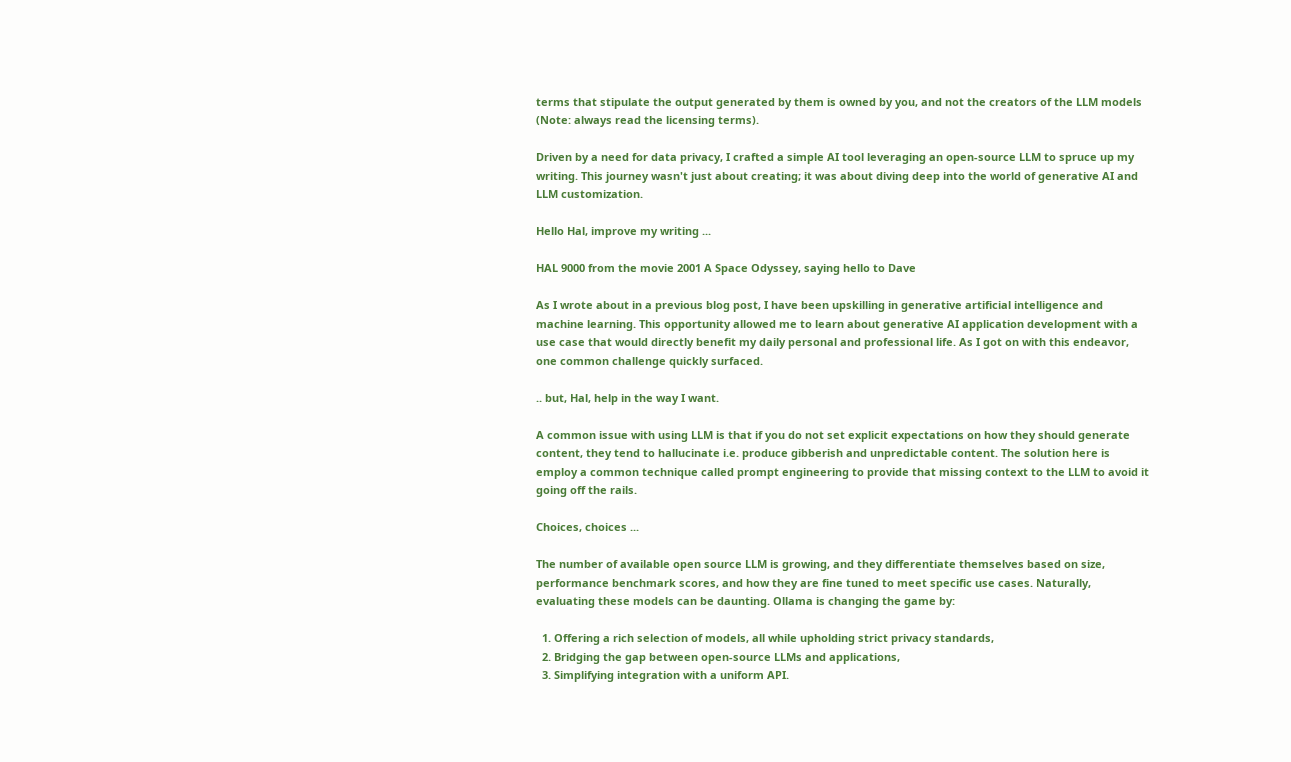terms that stipulate the output generated by them is owned by you, and not the creators of the LLM models (Note: always read the licensing terms).

Driven by a need for data privacy, I crafted a simple AI tool leveraging an open-source LLM to spruce up my writing. This journey wasn't just about creating; it was about diving deep into the world of generative AI and LLM customization.

Hello Hal, improve my writing ...

HAL 9000 from the movie 2001 A Space Odyssey, saying hello to Dave

As I wrote about in a previous blog post, I have been upskilling in generative artificial intelligence and machine learning. This opportunity allowed me to learn about generative AI application development with a use case that would directly benefit my daily personal and professional life. As I got on with this endeavor, one common challenge quickly surfaced.

.. but, Hal, help in the way I want.

A common issue with using LLM is that if you do not set explicit expectations on how they should generate content, they tend to hallucinate i.e. produce gibberish and unpredictable content. The solution here is employ a common technique called prompt engineering to provide that missing context to the LLM to avoid it going off the rails.

Choices, choices ...

The number of available open source LLM is growing, and they differentiate themselves based on size, performance benchmark scores, and how they are fine tuned to meet specific use cases. Naturally, evaluating these models can be daunting. Ollama is changing the game by:

  1. Offering a rich selection of models, all while upholding strict privacy standards,
  2. Bridging the gap between open-source LLMs and applications,
  3. Simplifying integration with a uniform API.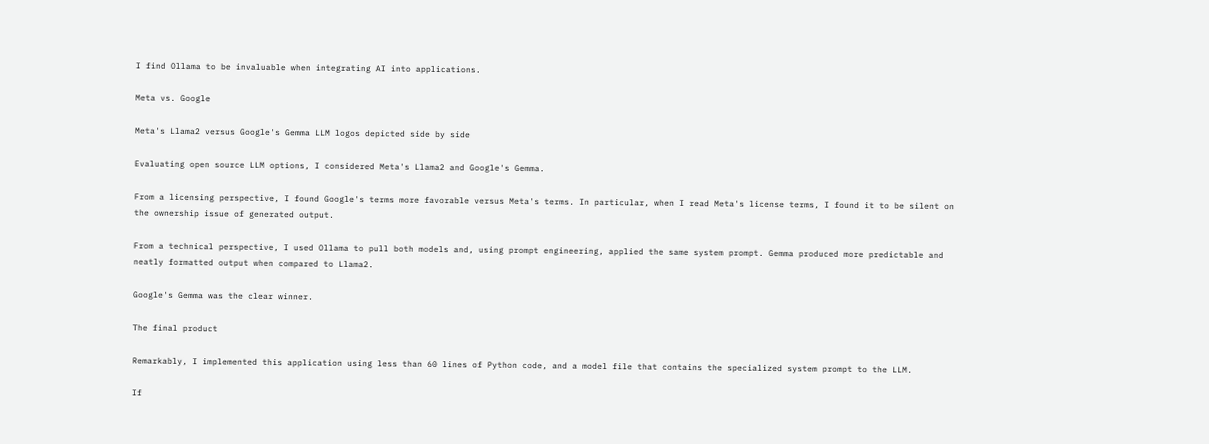I find Ollama to be invaluable when integrating AI into applications.

Meta vs. Google

Meta's Llama2 versus Google's Gemma LLM logos depicted side by side

Evaluating open source LLM options, I considered Meta's Llama2 and Google's Gemma.

From a licensing perspective, I found Google's terms more favorable versus Meta's terms. In particular, when I read Meta's license terms, I found it to be silent on the ownership issue of generated output.

From a technical perspective, I used Ollama to pull both models and, using prompt engineering, applied the same system prompt. Gemma produced more predictable and neatly formatted output when compared to Llama2.

Google's Gemma was the clear winner.

The final product

Remarkably, I implemented this application using less than 60 lines of Python code, and a model file that contains the specialized system prompt to the LLM.

If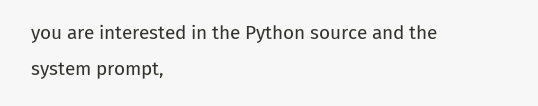you are interested in the Python source and the system prompt,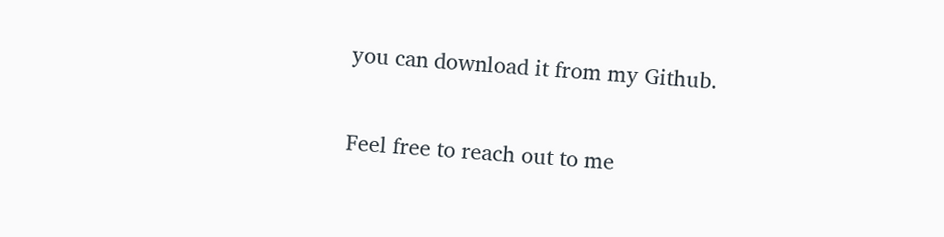you can download it from my Github.

Feel free to reach out to me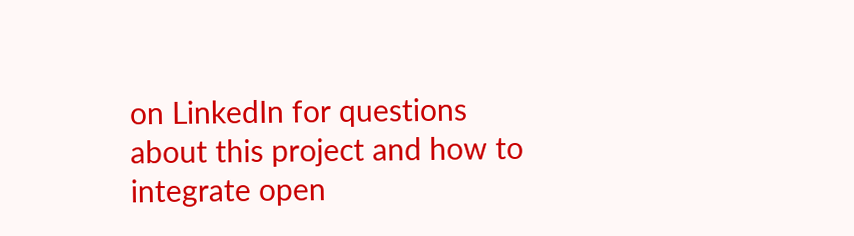on LinkedIn for questions about this project and how to integrate open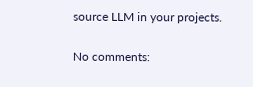source LLM in your projects.

No comments: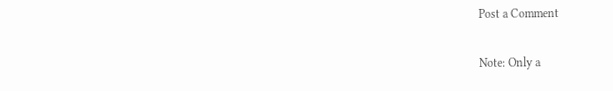Post a Comment

Note: Only a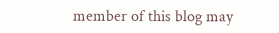member of this blog may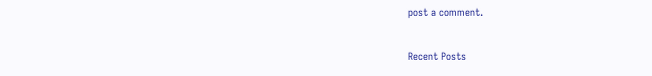post a comment.

Recent Posts